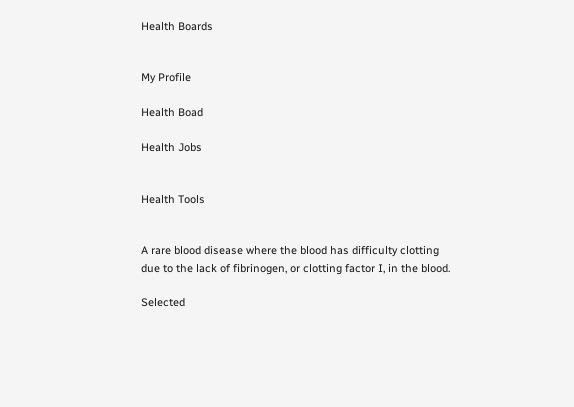Health Boards


My Profile

Health Boad

Health Jobs


Health Tools


A rare blood disease where the blood has difficulty clotting due to the lack of fibrinogen, or clotting factor I, in the blood.

Selected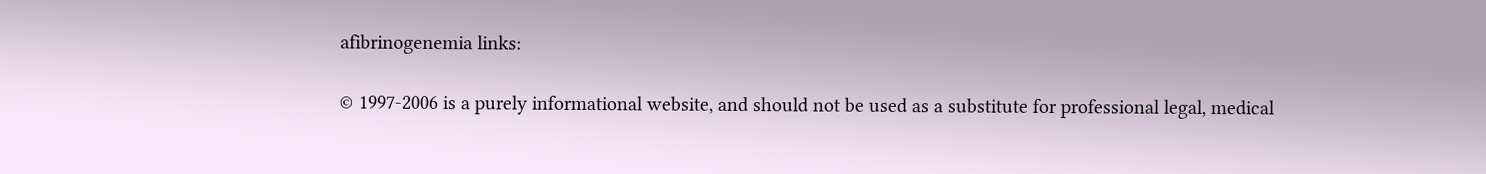afibrinogenemia links:

© 1997-2006 is a purely informational website, and should not be used as a substitute for professional legal, medical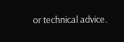or technical advice.